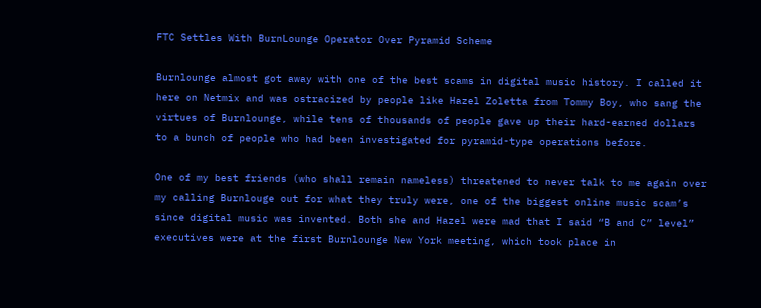FTC Settles With BurnLounge Operator Over Pyramid Scheme

Burnlounge almost got away with one of the best scams in digital music history. I called it here on Netmix and was ostracized by people like Hazel Zoletta from Tommy Boy, who sang the virtues of Burnlounge, while tens of thousands of people gave up their hard-earned dollars to a bunch of people who had been investigated for pyramid-type operations before.

One of my best friends (who shall remain nameless) threatened to never talk to me again over my calling Burnlouge out for what they truly were, one of the biggest online music scam’s since digital music was invented. Both she and Hazel were mad that I said “B and C” level” executives were at the first Burnlounge New York meeting, which took place in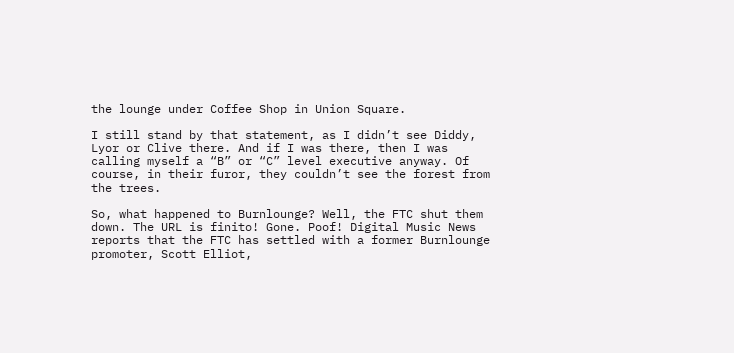the lounge under Coffee Shop in Union Square.

I still stand by that statement, as I didn’t see Diddy, Lyor or Clive there. And if I was there, then I was calling myself a “B” or “C” level executive anyway. Of course, in their furor, they couldn’t see the forest from the trees.

So, what happened to Burnlounge? Well, the FTC shut them down. The URL is finito! Gone. Poof! Digital Music News reports that the FTC has settled with a former Burnlounge promoter, Scott Elliot,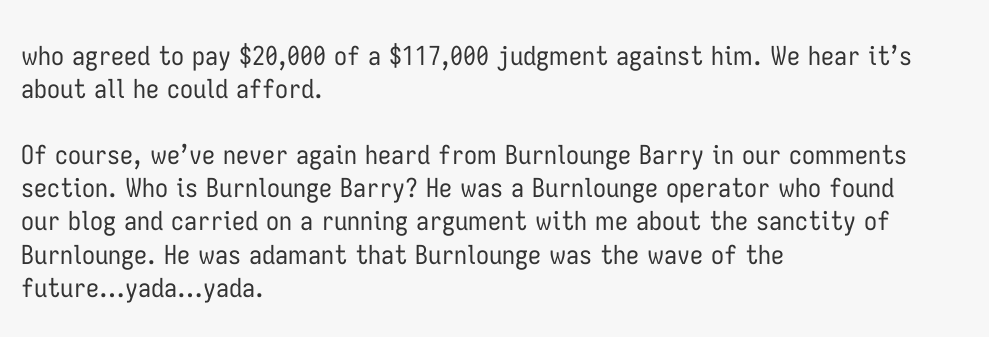who agreed to pay $20,000 of a $117,000 judgment against him. We hear it’s about all he could afford.

Of course, we’ve never again heard from Burnlounge Barry in our comments section. Who is Burnlounge Barry? He was a Burnlounge operator who found our blog and carried on a running argument with me about the sanctity of Burnlounge. He was adamant that Burnlounge was the wave of the future…yada…yada.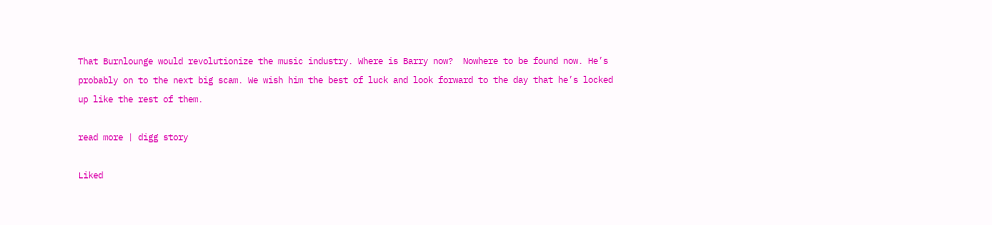That Burnlounge would revolutionize the music industry. Where is Barry now?  Nowhere to be found now. He’s probably on to the next big scam. We wish him the best of luck and look forward to the day that he’s locked up like the rest of them.

read more | digg story

Liked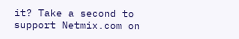it? Take a second to support Netmix.com on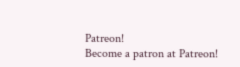Patreon!
Become a patron at Patreon!